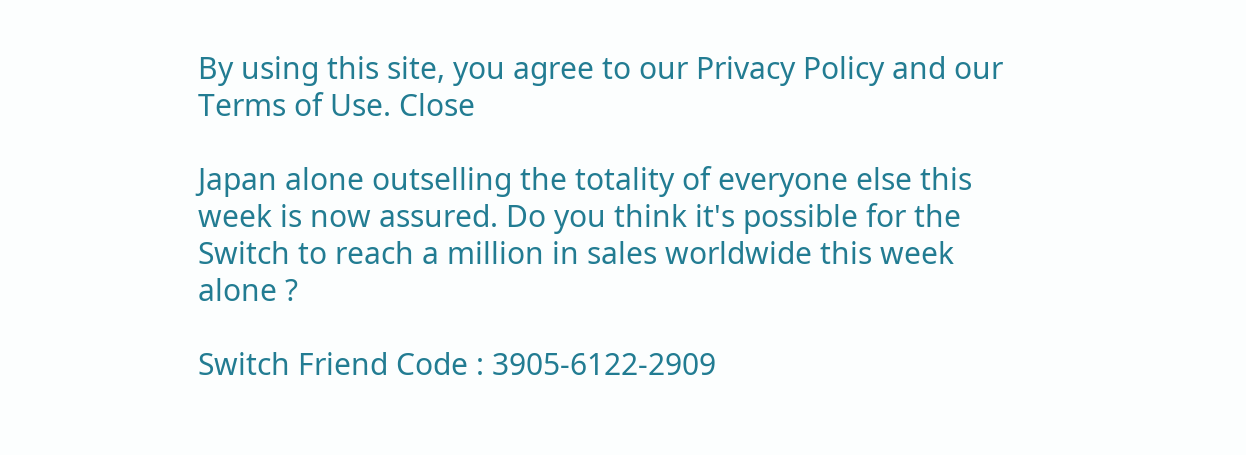By using this site, you agree to our Privacy Policy and our Terms of Use. Close

Japan alone outselling the totality of everyone else this week is now assured. Do you think it's possible for the Switch to reach a million in sales worldwide this week alone ?

Switch Friend Code : 3905-6122-2909